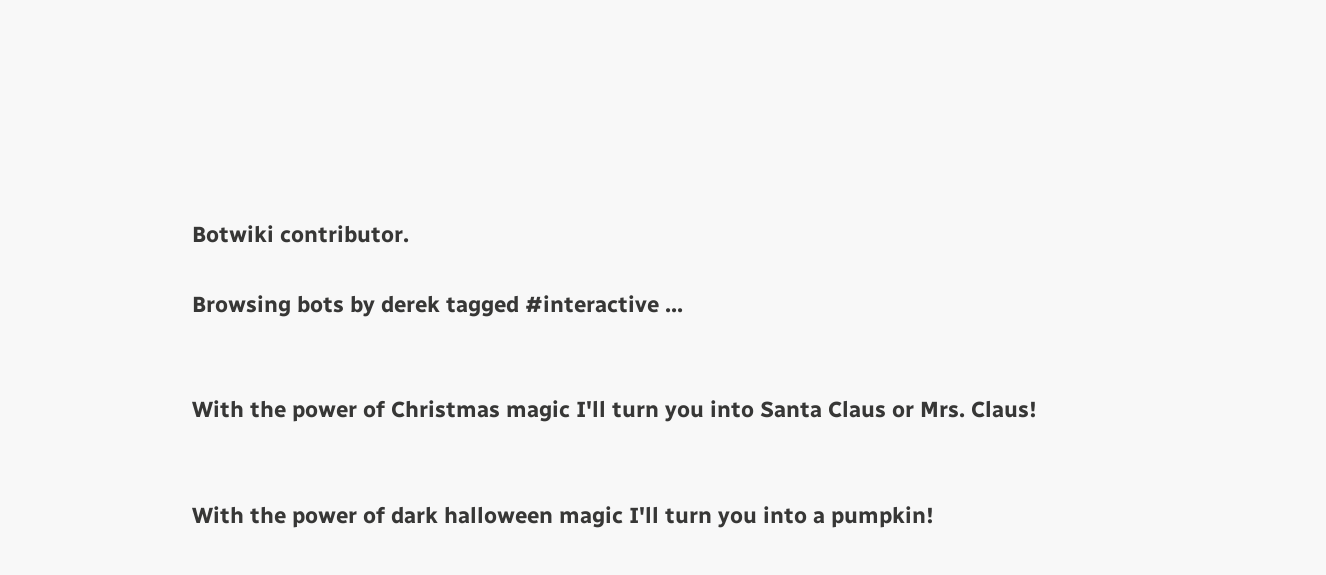Botwiki contributor.

Browsing bots by derek tagged #interactive ...


With the power of Christmas magic I'll turn you into Santa Claus or Mrs. Claus!


With the power of dark halloween magic I'll turn you into a pumpkin!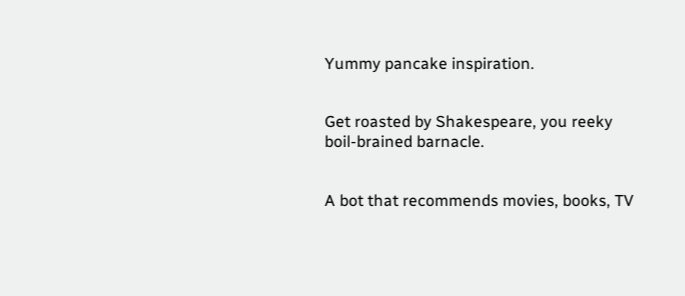Yummy pancake inspiration.


Get roasted by Shakespeare, you reeky boil-brained barnacle.


A bot that recommends movies, books, TV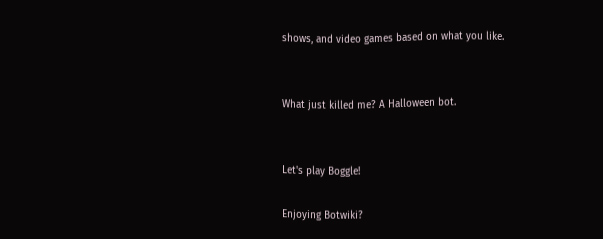shows, and video games based on what you like.


What just killed me? A Halloween bot.


Let's play Boggle!

Enjoying Botwiki?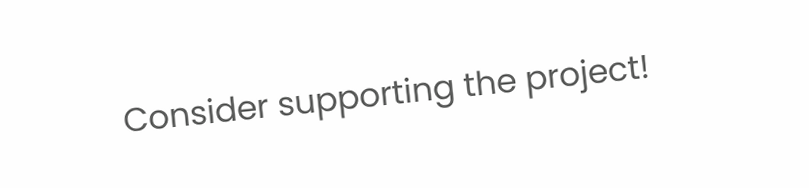Consider supporting the project!